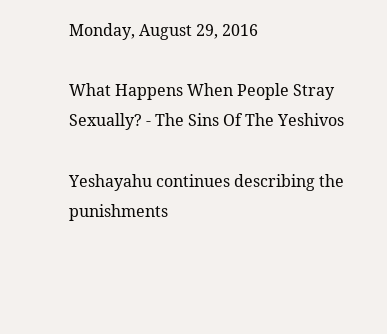Monday, August 29, 2016

What Happens When People Stray Sexually? - The Sins Of The Yeshivos

Yeshayahu continues describing the punishments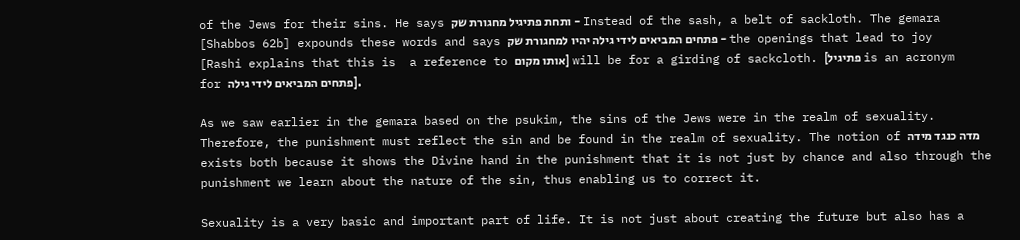of the Jews for their sins. He says ותחת פתיגיל מחגורת שק - Instead of the sash, a belt of sackloth. The gemara [Shabbos 62b] expounds these words and says פתחים המביאים לידי גילה יהיו למחגורת שק - the openings that lead to joy [Rashi explains that this is  a reference to אותו מקום] will be for a girding of sackcloth. [פתיגיל is an acronym for פתחים המביאים לידי גילה].

As we saw earlier in the gemara based on the psukim, the sins of the Jews were in the realm of sexuality. Therefore, the punishment must reflect the sin and be found in the realm of sexuality. The notion of מדה כנגד מידה exists both because it shows the Divine hand in the punishment that it is not just by chance and also through the punishment we learn about the nature of the sin, thus enabling us to correct it.

Sexuality is a very basic and important part of life. It is not just about creating the future but also has a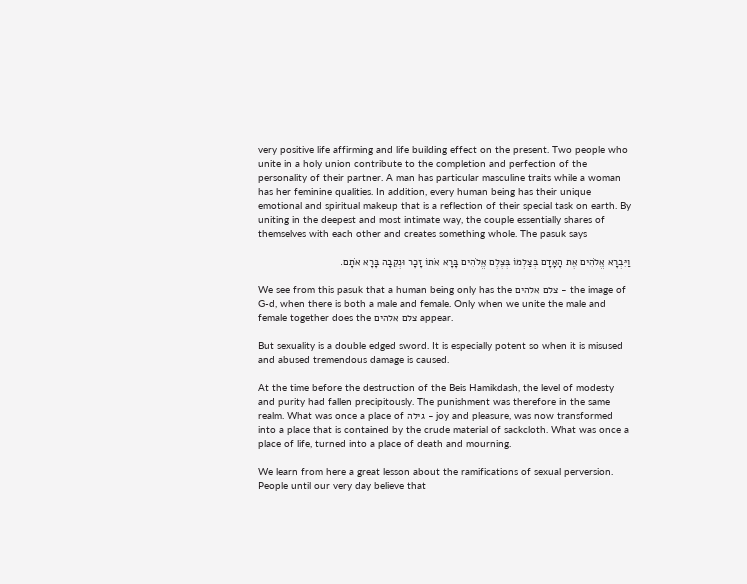very positive life affirming and life building effect on the present. Two people who unite in a holy union contribute to the completion and perfection of the personality of their partner. A man has particular masculine traits while a woman has her feminine qualities. In addition, every human being has their unique emotional and spiritual makeup that is a reflection of their special task on earth. By uniting in the deepest and most intimate way, the couple essentially shares of themselves with each other and creates something whole. The pasuk says

וַיִּבְרָא אֱלֹהִים אֶת הָאָדָם בְּצַלְמוֹ בְּצֶלֶם אֱלֹהִים בָּרָא אֹתוֹ זָכָר וּנְקֵבָה בָּרָא אֹתָם.

We see from this pasuk that a human being only has the צלם אלהים - the image of G-d, when there is both a male and female. Only when we unite the male and female together does the צלם אלהים appear.

But sexuality is a double edged sword. It is especially potent so when it is misused and abused tremendous damage is caused.

At the time before the destruction of the Beis Hamikdash, the level of modesty and purity had fallen precipitously. The punishment was therefore in the same realm. What was once a place of גילה - joy and pleasure, was now transformed into a place that is contained by the crude material of sackcloth. What was once a place of life, turned into a place of death and mourning.

We learn from here a great lesson about the ramifications of sexual perversion. People until our very day believe that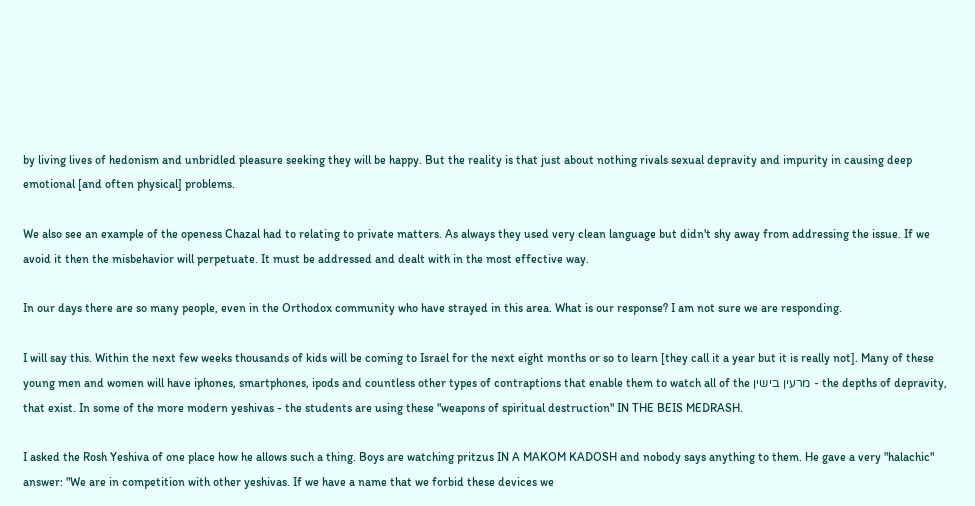by living lives of hedonism and unbridled pleasure seeking they will be happy. But the reality is that just about nothing rivals sexual depravity and impurity in causing deep emotional [and often physical] problems.

We also see an example of the openess Chazal had to relating to private matters. As always they used very clean language but didn't shy away from addressing the issue. If we avoid it then the misbehavior will perpetuate. It must be addressed and dealt with in the most effective way.

In our days there are so many people, even in the Orthodox community who have strayed in this area. What is our response? I am not sure we are responding.

I will say this. Within the next few weeks thousands of kids will be coming to Israel for the next eight months or so to learn [they call it a year but it is really not]. Many of these young men and women will have iphones, smartphones, ipods and countless other types of contraptions that enable them to watch all of the מרעין בישין - the depths of depravity, that exist. In some of the more modern yeshivas - the students are using these "weapons of spiritual destruction" IN THE BEIS MEDRASH.

I asked the Rosh Yeshiva of one place how he allows such a thing. Boys are watching pritzus IN A MAKOM KADOSH and nobody says anything to them. He gave a very "halachic" answer: "We are in competition with other yeshivas. If we have a name that we forbid these devices we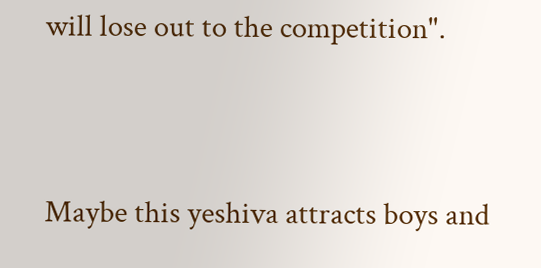will lose out to the competition".


Maybe this yeshiva attracts boys and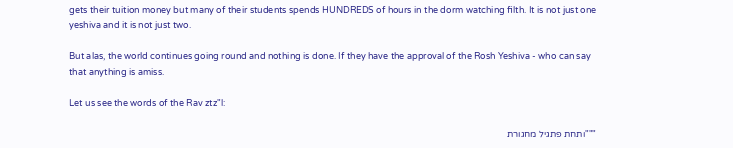gets their tuition money but many of their students spends HUNDREDS of hours in the dorm watching filth. It is not just one yeshiva and it is not just two.

But alas, the world continues going round and nothing is done. If they have the approval of the Rosh Yeshiva - who can say that anything is amiss.

Let us see the words of the Rav ztz"l:

"""ותחת פתגיל מחגורת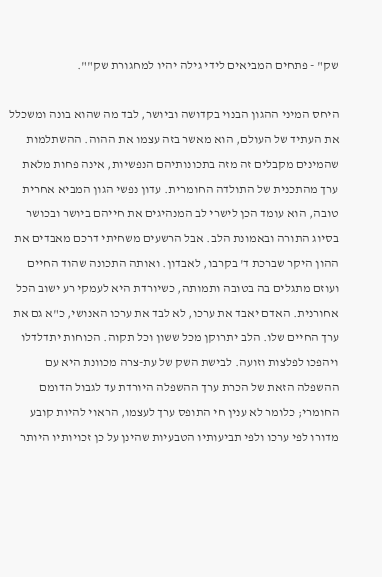שק" - פתחים המביאים לידי גילה יהיו למחגורת שק"".

היחס המיני ההגון הבנוי בקדושה וביושר, לבד מה שהוא בונה ומשכלל את העתיד של העולם, הוא מאשר בזה עצמו את ההוה. ההשתלמות שהמינים מקבלים זה מזה בתכונותיהם הנפשיות, אינה פחות מלאת ערך מהתכנית של התולדה החומרית. עדון נפשי הגון המביא אחרית טובה, הוא עומד הכן לישרי לב המנהיגים את חייהם ביושר ובכושר בסיוג התורה ובאמונת הלב. אבל הרשעים משחיתי דרכם מאבדים את ההון היקר שברכת ד' בקרבו, לאבדון. ואותה התכונה שהוד החיים ועוזם מתגלים בה בטובה ותמותה, כשיורדת היא לעמקי רע ישוב הכל אחורנית. האדם יאבד את ערכו, לא לבד את ערכו האנושי, כ"א גם את ערך החיים שלו. הלב יתרוקן מכל ששון וכל תקוה. הכוחות יתדלדלו ויהפכו לפלצות וזועה. לבישת השק של עת-צרה מכוונת היא עם ההשפלה הזאת של הכרת ערך ההשפלה היורדת עד לגבול הדומם החומרי; כלומר לא ענין חי התופס ערך לעצמו, הראוי להיות קובע מדורו לפי ערכו ולפי תביעותיו הטבעיות שהינן על כן זכויותיו היותר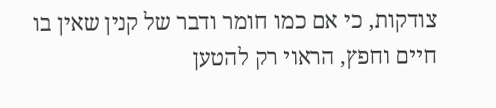צודקות, כי אם כמו חומר ודבר של קנין שאין בו חיים וחפץ, הראוי רק להטען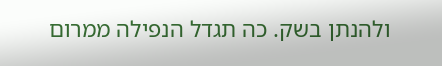ולהנתן בשק. כה תגדל הנפילה ממרום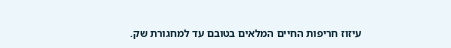עיזוז חריפות החיים המלאים בטובם עד למחגורת שק.